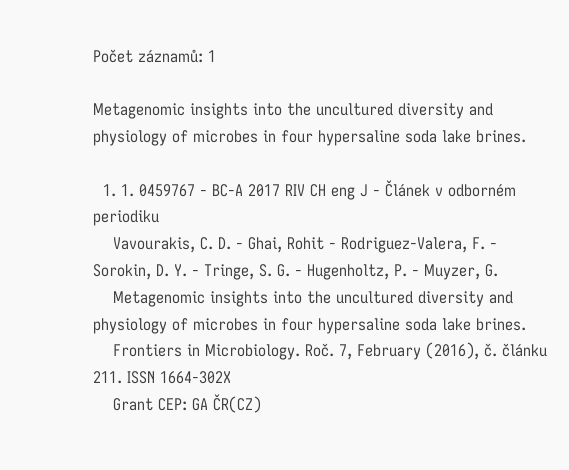Počet záznamů: 1

Metagenomic insights into the uncultured diversity and physiology of microbes in four hypersaline soda lake brines.

  1. 1. 0459767 - BC-A 2017 RIV CH eng J - Článek v odborném periodiku
    Vavourakis, C. D. - Ghai, Rohit - Rodriguez-Valera, F. - Sorokin, D. Y. - Tringe, S. G. - Hugenholtz, P. - Muyzer, G.
    Metagenomic insights into the uncultured diversity and physiology of microbes in four hypersaline soda lake brines.
    Frontiers in Microbiology. Roč. 7, February (2016), č. článku 211. ISSN 1664-302X
    Grant CEP: GA ČR(CZ)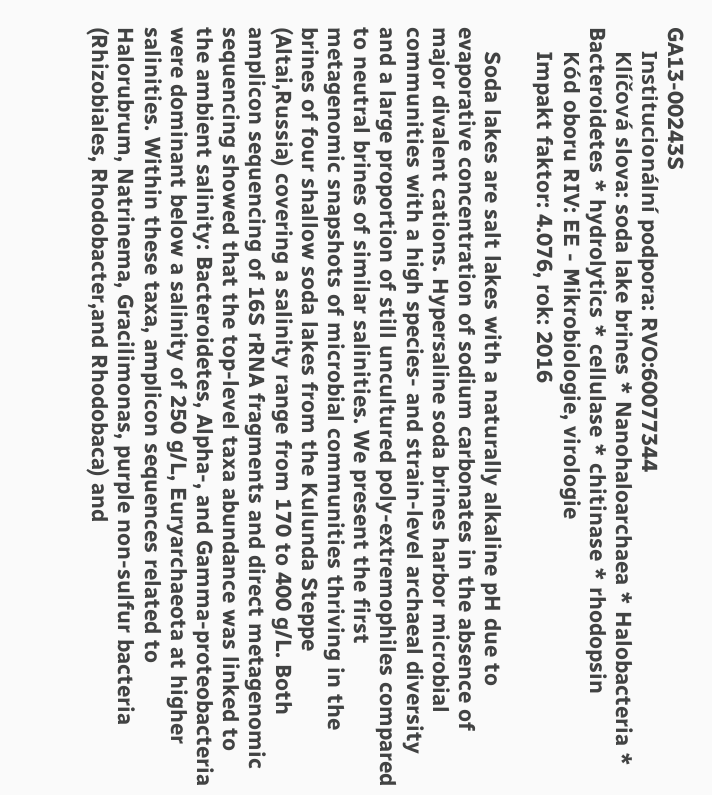GA13-00243S
    Institucionální podpora: RVO:60077344
    Klíčová slova: soda lake brines * Nanohaloarchaea * Halobacteria * Bacteroidetes * hydrolytics * cellulase * chitinase * rhodopsin
    Kód oboru RIV: EE - Mikrobiologie, virologie
    Impakt faktor: 4.076, rok: 2016

    Soda lakes are salt lakes with a naturally alkaline pH due to evaporative concentration of sodium carbonates in the absence of major divalent cations. Hypersaline soda brines harbor microbial communities with a high species- and strain-level archaeal diversity and a large proportion of still uncultured poly-extremophiles compared to neutral brines of similar salinities. We present the first metagenomic snapshots of microbial communities thriving in the brines of four shallow soda lakes from the Kulunda Steppe (Altai,Russia) covering a salinity range from 170 to 400 g/L. Both amplicon sequencing of 16S rRNA fragments and direct metagenomic sequencing showed that the top-level taxa abundance was linked to the ambient salinity: Bacteroidetes, Alpha-, and Gamma-proteobacteria were dominant below a salinity of 250 g/L, Euryarchaeota at higher salinities. Within these taxa, amplicon sequences related to Halorubrum, Natrinema, Gracilimonas, purple non-sulfur bacteria (Rhizobiales, Rhodobacter,and Rhodobaca) and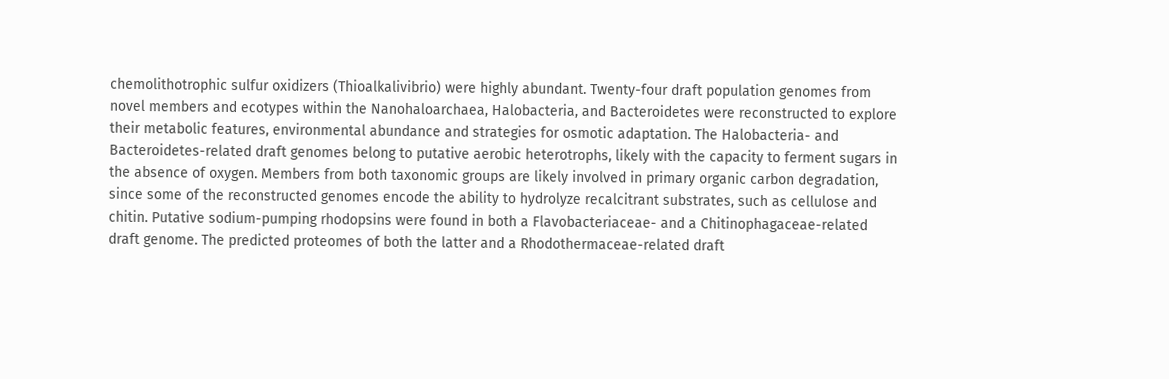chemolithotrophic sulfur oxidizers (Thioalkalivibrio) were highly abundant. Twenty-four draft population genomes from novel members and ecotypes within the Nanohaloarchaea, Halobacteria, and Bacteroidetes were reconstructed to explore their metabolic features, environmental abundance and strategies for osmotic adaptation. The Halobacteria- and Bacteroidetes-related draft genomes belong to putative aerobic heterotrophs, likely with the capacity to ferment sugars in the absence of oxygen. Members from both taxonomic groups are likely involved in primary organic carbon degradation, since some of the reconstructed genomes encode the ability to hydrolyze recalcitrant substrates, such as cellulose and chitin. Putative sodium-pumping rhodopsins were found in both a Flavobacteriaceae- and a Chitinophagaceae-related draft genome. The predicted proteomes of both the latter and a Rhodothermaceae-related draft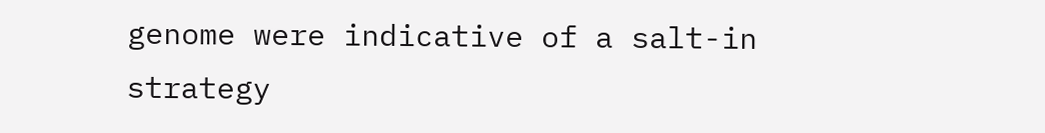genome were indicative of a salt-in strategy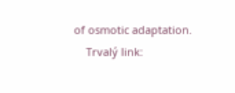of osmotic adaptation.
    Trvalý link: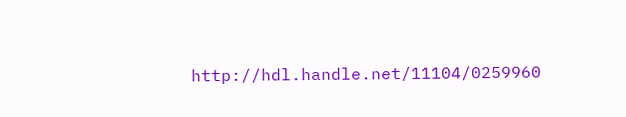http://hdl.handle.net/11104/0259960